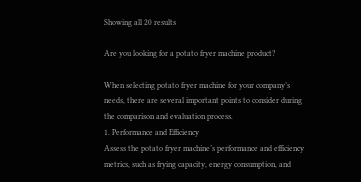Showing all 20 results

Are you looking for a potato fryer machine product?

When selecting potato fryer machine for your company’s needs, there are several important points to consider during the comparison and evaluation process.
1. Performance and Efficiency
Assess the potato fryer machine’s performance and efficiency metrics, such as frying capacity, energy consumption, and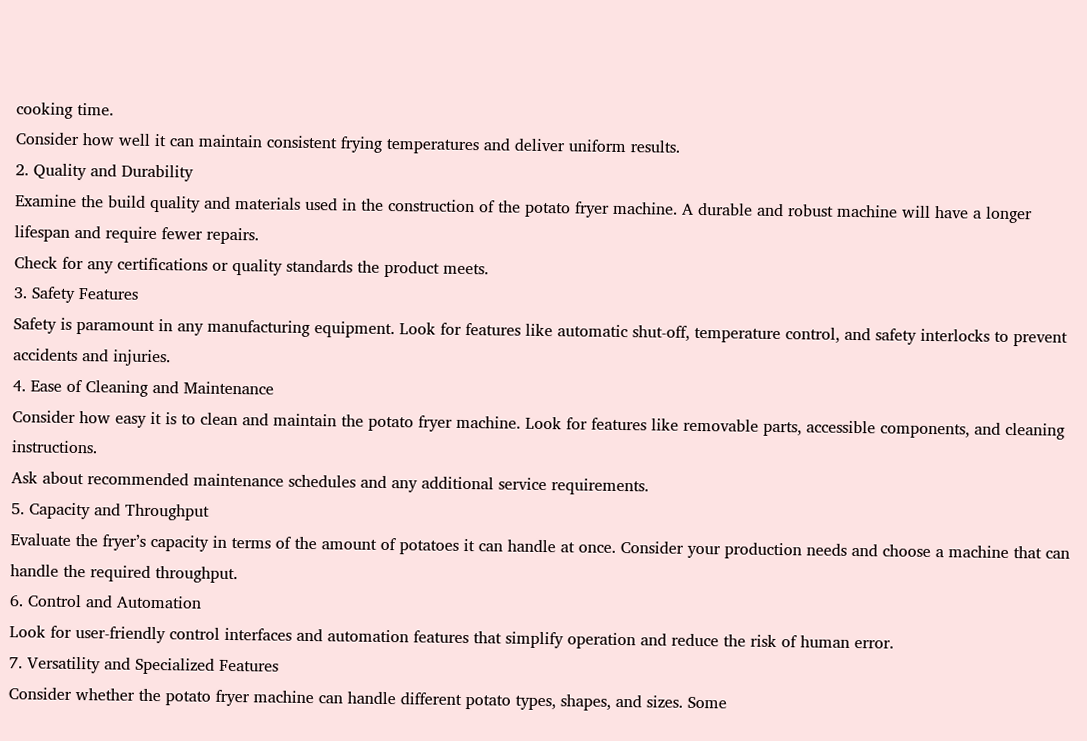cooking time.
Consider how well it can maintain consistent frying temperatures and deliver uniform results.
2. Quality and Durability
Examine the build quality and materials used in the construction of the potato fryer machine. A durable and robust machine will have a longer lifespan and require fewer repairs.
Check for any certifications or quality standards the product meets.
3. Safety Features
Safety is paramount in any manufacturing equipment. Look for features like automatic shut-off, temperature control, and safety interlocks to prevent accidents and injuries.
4. Ease of Cleaning and Maintenance
Consider how easy it is to clean and maintain the potato fryer machine. Look for features like removable parts, accessible components, and cleaning instructions.
Ask about recommended maintenance schedules and any additional service requirements.
5. Capacity and Throughput
Evaluate the fryer’s capacity in terms of the amount of potatoes it can handle at once. Consider your production needs and choose a machine that can handle the required throughput.
6. Control and Automation
Look for user-friendly control interfaces and automation features that simplify operation and reduce the risk of human error.
7. Versatility and Specialized Features
Consider whether the potato fryer machine can handle different potato types, shapes, and sizes. Some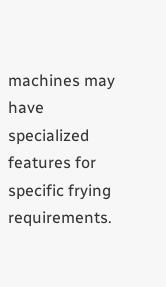machines may have specialized features for specific frying requirements.